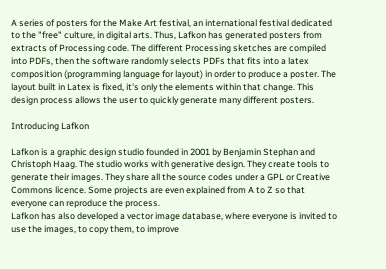A series of posters for the Make Art festival, an international festival dedicated to the "free" culture, in digital arts. Thus, Lafkon has generated posters from extracts of Processing code. The different Processing sketches are compiled into PDFs, then the software randomly selects PDFs that fits into a latex composition (programming language for layout) in order to produce a poster. The layout built in Latex is fixed, it's only the elements within that change. This design process allows the user to quickly generate many different posters.

Introducing Lafkon

Lafkon is a graphic design studio founded in 2001 by Benjamin Stephan and Christoph Haag. The studio works with generative design. They create tools to generate their images. They share all the source codes under a GPL or Creative Commons licence. Some projects are even explained from A to Z so that everyone can reproduce the process.
Lafkon has also developed a vector image database, where everyone is invited to use the images, to copy them, to improve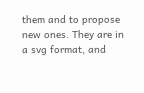them and to propose new ones. They are in a svg format, and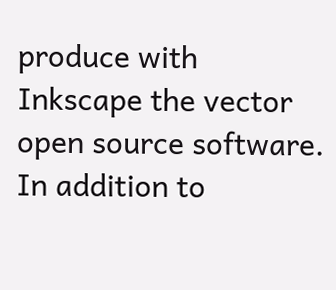produce with Inkscape the vector open source software.
In addition to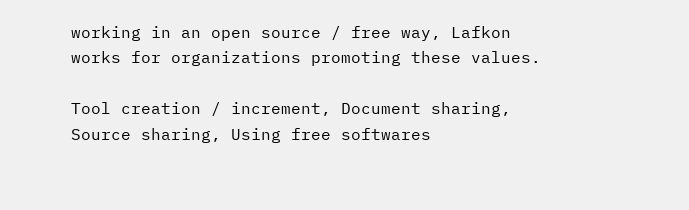working in an open source / free way, Lafkon works for organizations promoting these values.

Tool creation / increment, Document sharing, Source sharing, Using free softwares